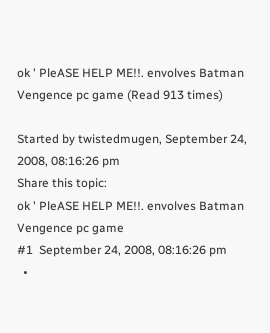ok ' PleASE HELP ME!!. envolves Batman Vengence pc game (Read 913 times)

Started by twistedmugen, September 24, 2008, 08:16:26 pm
Share this topic:
ok ' PleASE HELP ME!!. envolves Batman Vengence pc game
#1  September 24, 2008, 08:16:26 pm
  •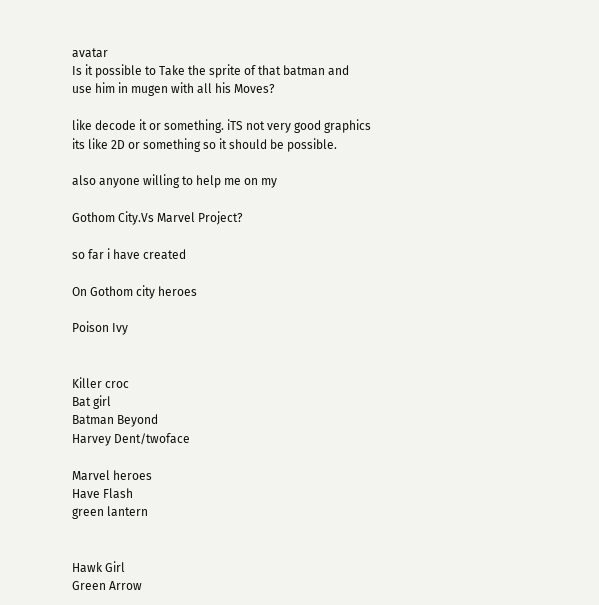avatar
Is it possible to Take the sprite of that batman and
use him in mugen with all his Moves?

like decode it or something. iTS not very good graphics
its like 2D or something so it should be possible.

also anyone willing to help me on my

Gothom City.Vs Marvel Project?

so far i have created

On Gothom city heroes

Poison Ivy


Killer croc
Bat girl
Batman Beyond
Harvey Dent/twoface

Marvel heroes
Have Flash
green lantern


Hawk Girl
Green Arrow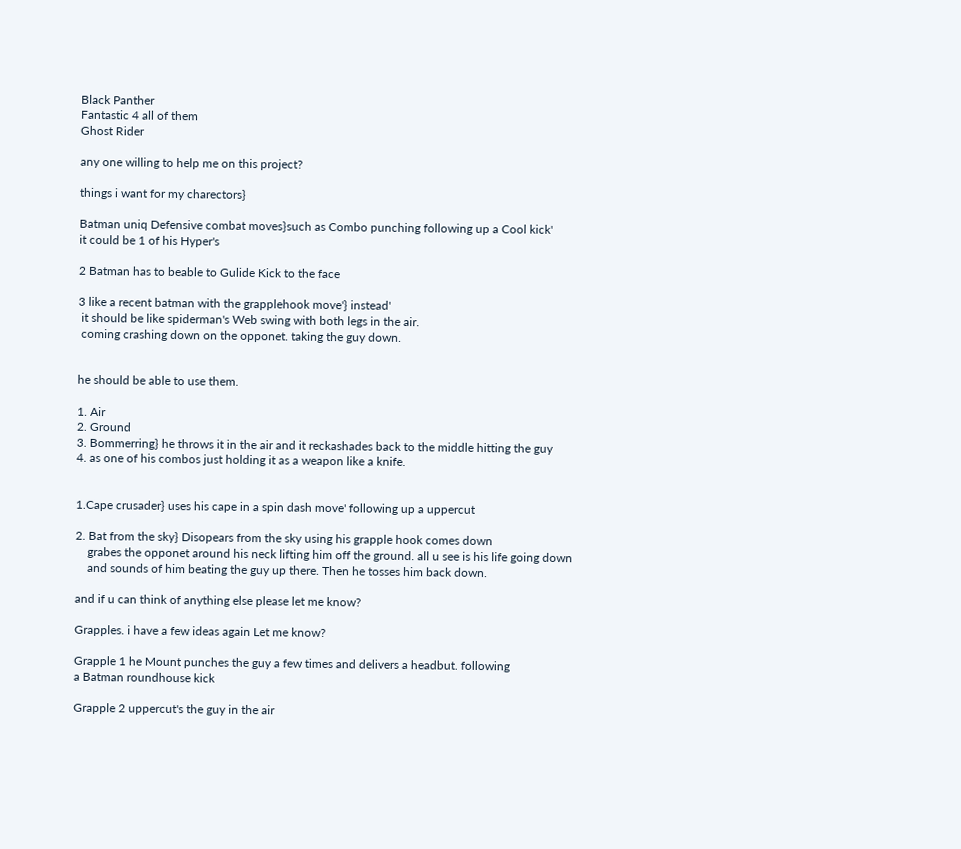Black Panther
Fantastic 4 all of them
Ghost Rider

any one willing to help me on this project?

things i want for my charectors}

Batman uniq Defensive combat moves}such as Combo punching following up a Cool kick'
it could be 1 of his Hyper's

2 Batman has to beable to Gulide Kick to the face

3 like a recent batman with the grapplehook move'} instead'
 it should be like spiderman's Web swing with both legs in the air.
 coming crashing down on the opponet. taking the guy down.


he should be able to use them.

1. Air
2. Ground
3. Bommerring} he throws it in the air and it reckashades back to the middle hitting the guy
4. as one of his combos just holding it as a weapon like a knife.


1.Cape crusader} uses his cape in a spin dash move' following up a uppercut

2. Bat from the sky} Disopears from the sky using his grapple hook comes down
    grabes the opponet around his neck lifting him off the ground. all u see is his life going down
    and sounds of him beating the guy up there. Then he tosses him back down.

and if u can think of anything else please let me know?

Grapples. i have a few ideas again Let me know?

Grapple 1 he Mount punches the guy a few times and delivers a headbut. following
a Batman roundhouse kick

Grapple 2 uppercut's the guy in the air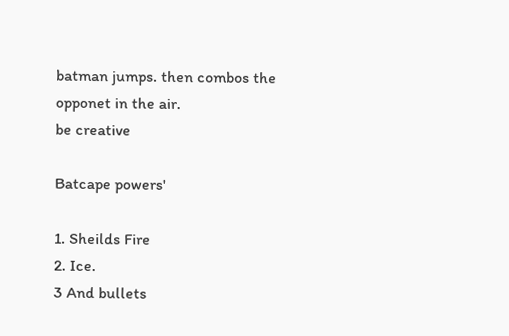batman jumps. then combos the opponet in the air.
be creative

Batcape powers'

1. Sheilds Fire
2. Ice.
3 And bullets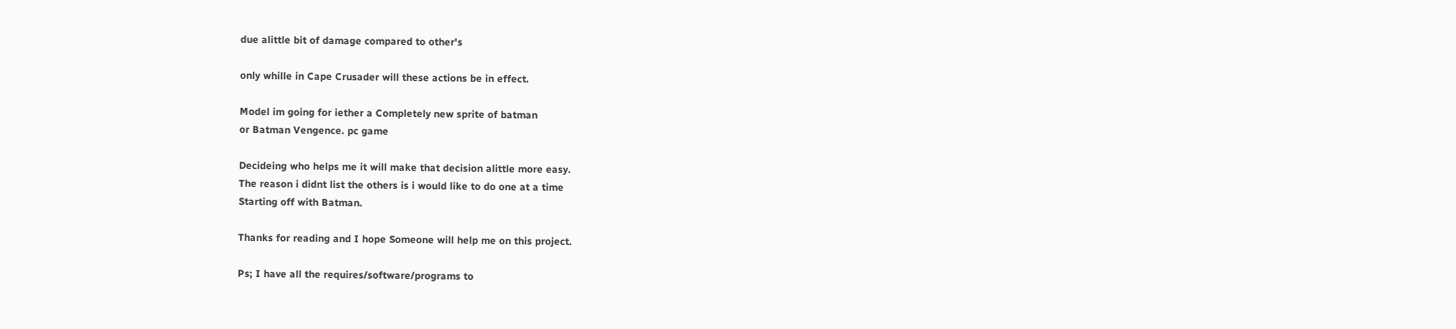due alittle bit of damage compared to other's

only whille in Cape Crusader will these actions be in effect.

Model im going for iether a Completely new sprite of batman
or Batman Vengence. pc game

Decideing who helps me it will make that decision alittle more easy.
The reason i didnt list the others is i would like to do one at a time
Starting off with Batman.

Thanks for reading and I hope Someone will help me on this project.

Ps; I have all the requires/software/programs to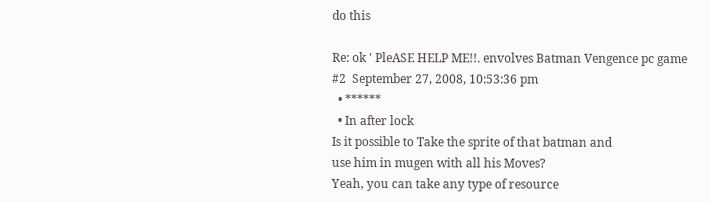do this

Re: ok ' PleASE HELP ME!!. envolves Batman Vengence pc game
#2  September 27, 2008, 10:53:36 pm
  • ******
  • In after lock
Is it possible to Take the sprite of that batman and
use him in mugen with all his Moves?
Yeah, you can take any type of resource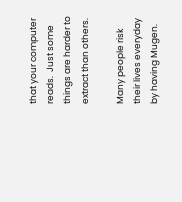that your computer reads.  Just some things are harder to extract than others.

Many people risk their lives everyday by having Mugen.